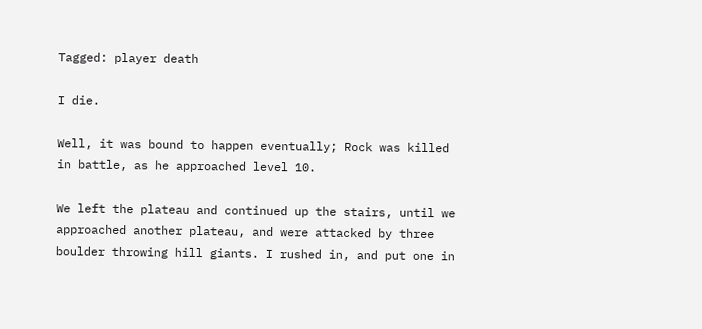Tagged: player death

I die.

Well, it was bound to happen eventually; Rock was killed in battle, as he approached level 10.

We left the plateau and continued up the stairs, until we approached another plateau, and were attacked by three boulder throwing hill giants. I rushed in, and put one in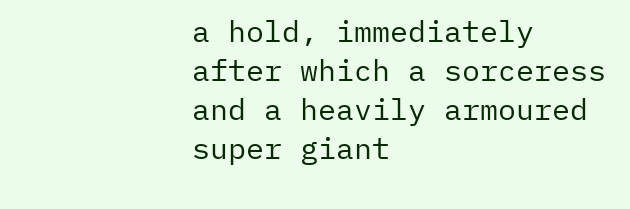a hold, immediately after which a sorceress and a heavily armoured super giant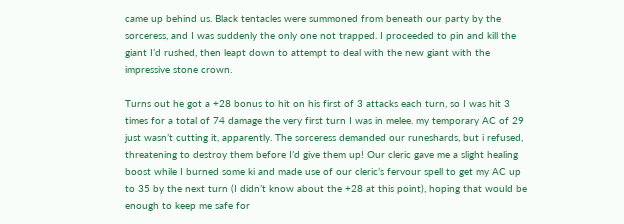came up behind us. Black tentacles were summoned from beneath our party by the sorceress, and I was suddenly the only one not trapped. I proceeded to pin and kill the giant I’d rushed, then leapt down to attempt to deal with the new giant with the impressive stone crown.

Turns out he got a +28 bonus to hit on his first of 3 attacks each turn, so I was hit 3 times for a total of 74 damage the very first turn I was in melee. my temporary AC of 29 just wasn’t cutting it, apparently. The sorceress demanded our runeshards, but i refused, threatening to destroy them before I’d give them up! Our cleric gave me a slight healing boost while I burned some ki and made use of our cleric’s fervour spell to get my AC up to 35 by the next turn (I didn’t know about the +28 at this point), hoping that would be enough to keep me safe for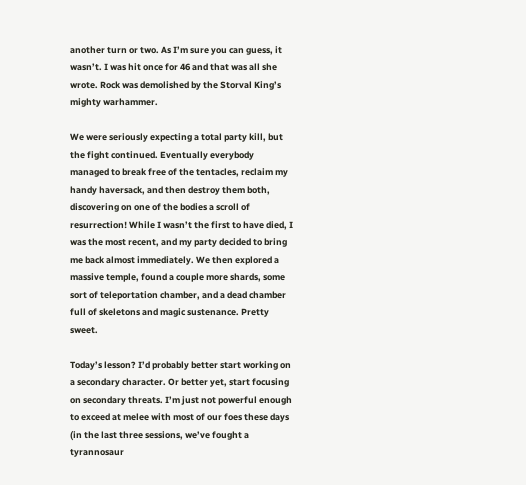another turn or two. As I’m sure you can guess, it wasn’t. I was hit once for 46 and that was all she wrote. Rock was demolished by the Storval King’s mighty warhammer.

We were seriously expecting a total party kill, but the fight continued. Eventually everybody managed to break free of the tentacles, reclaim my handy haversack, and then destroy them both, discovering on one of the bodies a scroll of resurrection! While I wasn’t the first to have died, I was the most recent, and my party decided to bring me back almost immediately. We then explored a massive temple, found a couple more shards, some sort of teleportation chamber, and a dead chamber full of skeletons and magic sustenance. Pretty sweet.

Today’s lesson? I’d probably better start working on a secondary character. Or better yet, start focusing on secondary threats. I’m just not powerful enough to exceed at melee with most of our foes these days (in the last three sessions, we’ve fought a tyrannosaur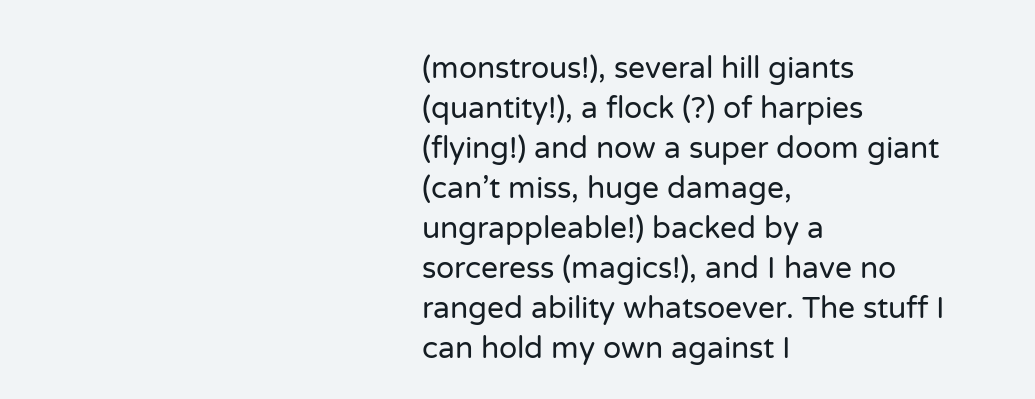(monstrous!), several hill giants (quantity!), a flock (?) of harpies (flying!) and now a super doom giant (can’t miss, huge damage, ungrappleable!) backed by a sorceress (magics!), and I have no ranged ability whatsoever. The stuff I can hold my own against I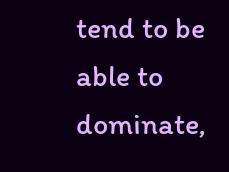tend to be able to dominate,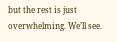but the rest is just overwhelming. We’ll see.